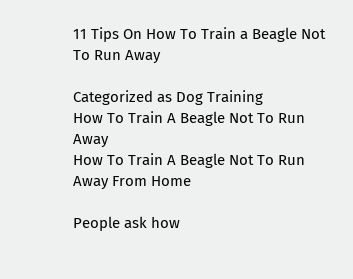11 Tips On How To Train a Beagle Not To Run Away

Categorized as Dog Training
How To Train A Beagle Not To Run Away
How To Train A Beagle Not To Run Away From Home

People ask how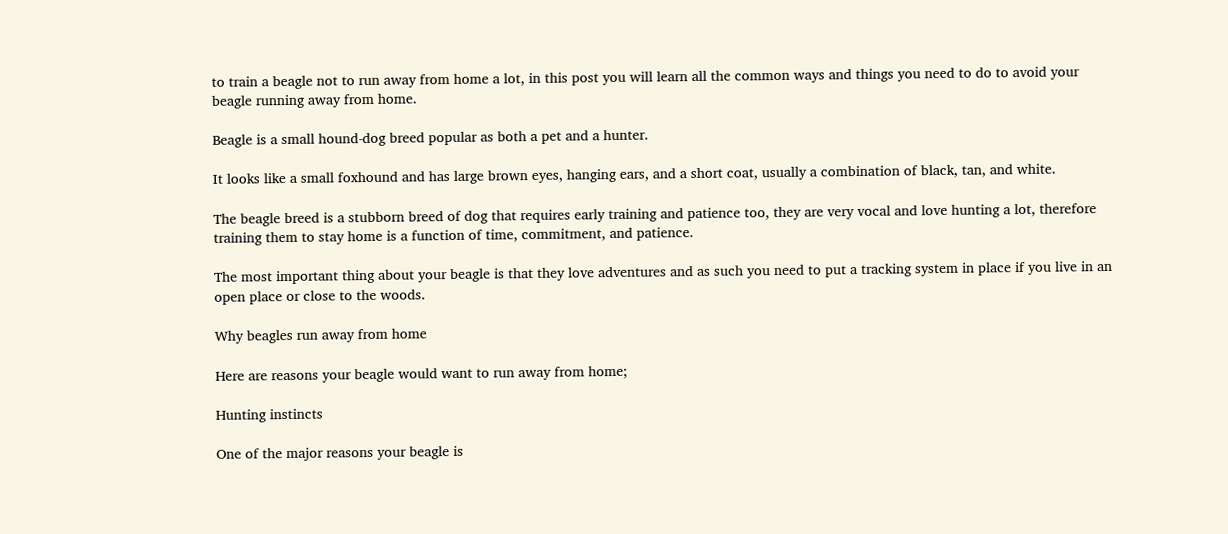to train a beagle not to run away from home a lot, in this post you will learn all the common ways and things you need to do to avoid your beagle running away from home.

Beagle is a small hound-dog breed popular as both a pet and a hunter.

It looks like a small foxhound and has large brown eyes, hanging ears, and a short coat, usually a combination of black, tan, and white.

The beagle breed is a stubborn breed of dog that requires early training and patience too, they are very vocal and love hunting a lot, therefore training them to stay home is a function of time, commitment, and patience.

The most important thing about your beagle is that they love adventures and as such you need to put a tracking system in place if you live in an open place or close to the woods.

Why beagles run away from home

Here are reasons your beagle would want to run away from home;

Hunting instincts

One of the major reasons your beagle is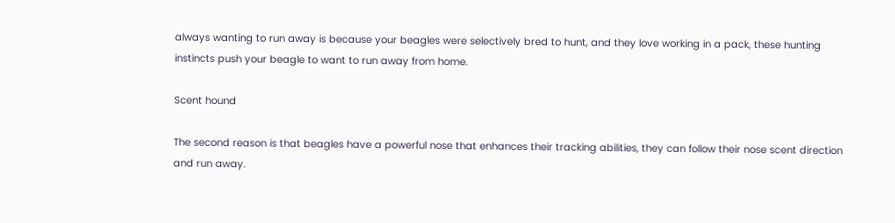always wanting to run away is because your beagles were selectively bred to hunt, and they love working in a pack, these hunting instincts push your beagle to want to run away from home.

Scent hound

The second reason is that beagles have a powerful nose that enhances their tracking abilities, they can follow their nose scent direction and run away.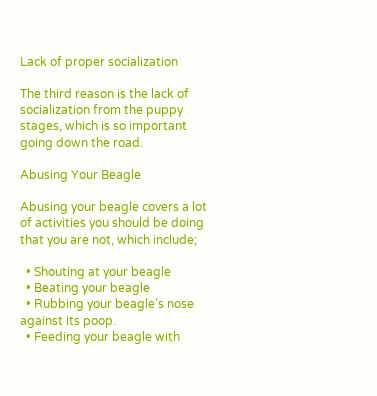Lack of proper socialization

The third reason is the lack of socialization from the puppy stages, which is so important going down the road.

Abusing Your Beagle

Abusing your beagle covers a lot of activities you should be doing that you are not, which include;

  • Shouting at your beagle
  • Beating your beagle
  • Rubbing your beagle’s nose against its poop.
  • Feeding your beagle with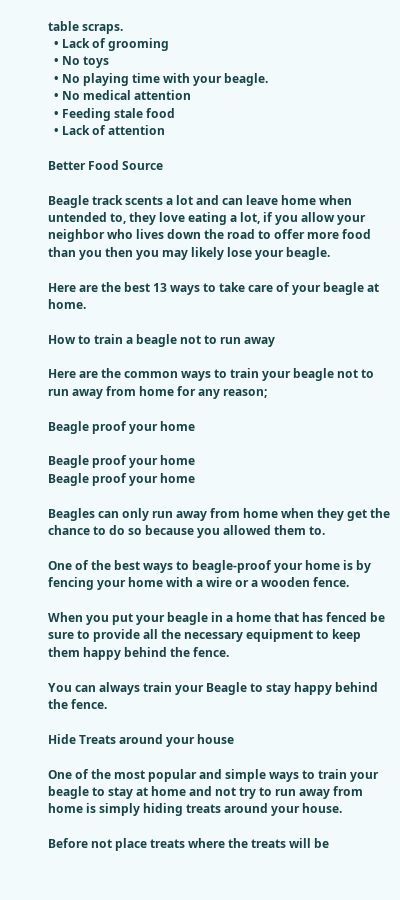table scraps.
  • Lack of grooming
  • No toys
  • No playing time with your beagle.
  • No medical attention
  • Feeding stale food
  • Lack of attention

Better Food Source

Beagle track scents a lot and can leave home when untended to, they love eating a lot, if you allow your neighbor who lives down the road to offer more food than you then you may likely lose your beagle.

Here are the best 13 ways to take care of your beagle at home.

How to train a beagle not to run away

Here are the common ways to train your beagle not to run away from home for any reason;

Beagle proof your home

Beagle proof your home
Beagle proof your home

Beagles can only run away from home when they get the chance to do so because you allowed them to.

One of the best ways to beagle-proof your home is by fencing your home with a wire or a wooden fence.

When you put your beagle in a home that has fenced be sure to provide all the necessary equipment to keep them happy behind the fence.

You can always train your Beagle to stay happy behind the fence.

Hide Treats around your house

One of the most popular and simple ways to train your beagle to stay at home and not try to run away from home is simply hiding treats around your house.

Before not place treats where the treats will be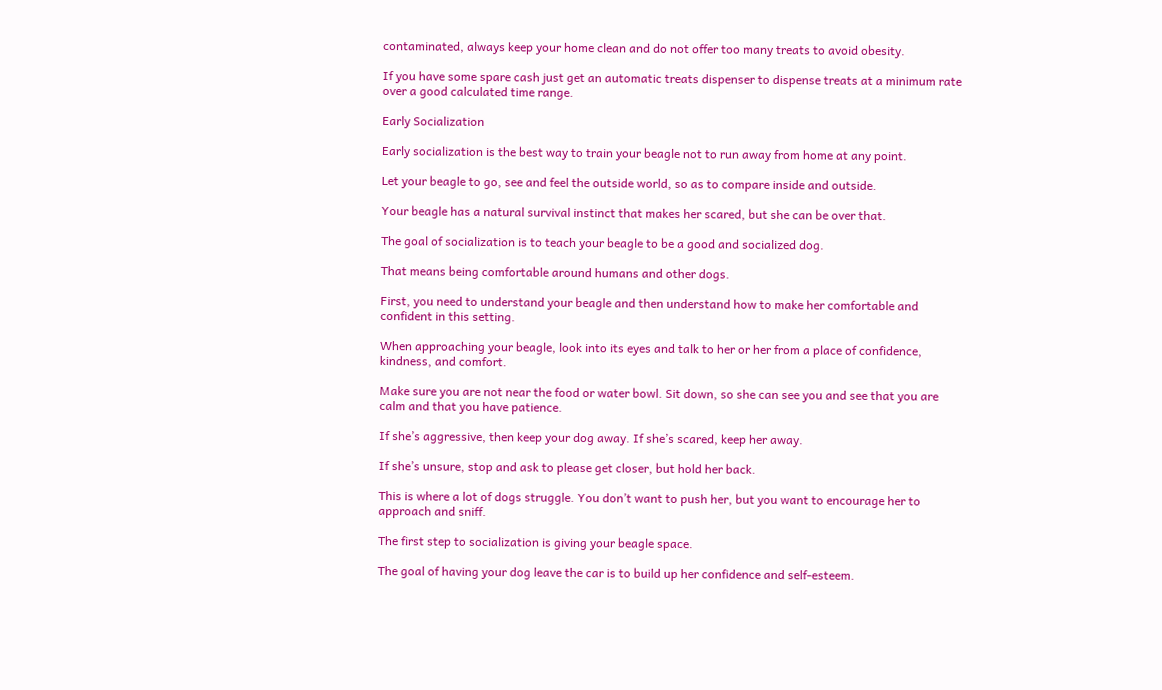contaminated, always keep your home clean and do not offer too many treats to avoid obesity.

If you have some spare cash just get an automatic treats dispenser to dispense treats at a minimum rate over a good calculated time range.

Early Socialization

Early socialization is the best way to train your beagle not to run away from home at any point.

Let your beagle to go, see and feel the outside world, so as to compare inside and outside.

Your beagle has a natural survival instinct that makes her scared, but she can be over that.

The goal of socialization is to teach your beagle to be a good and socialized dog.

That means being comfortable around humans and other dogs.

First, you need to understand your beagle and then understand how to make her comfortable and confident in this setting.

When approaching your beagle, look into its eyes and talk to her or her from a place of confidence, kindness, and comfort.

Make sure you are not near the food or water bowl. Sit down, so she can see you and see that you are calm and that you have patience.

If she’s aggressive, then keep your dog away. If she’s scared, keep her away.

If she’s unsure, stop and ask to please get closer, but hold her back.

This is where a lot of dogs struggle. You don’t want to push her, but you want to encourage her to approach and sniff.

The first step to socialization is giving your beagle space.

The goal of having your dog leave the car is to build up her confidence and self-esteem.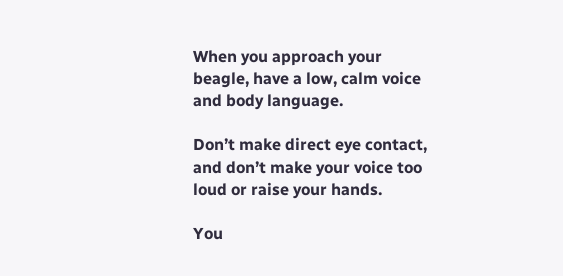When you approach your beagle, have a low, calm voice and body language.

Don’t make direct eye contact, and don’t make your voice too loud or raise your hands.

You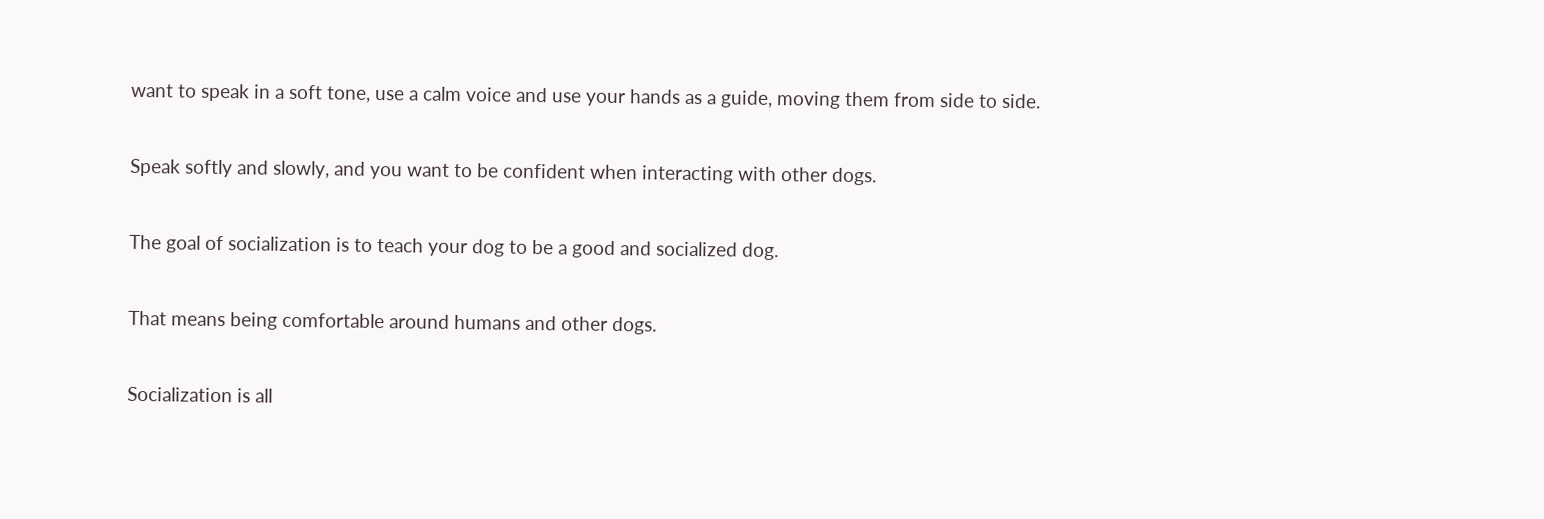want to speak in a soft tone, use a calm voice and use your hands as a guide, moving them from side to side.

Speak softly and slowly, and you want to be confident when interacting with other dogs.

The goal of socialization is to teach your dog to be a good and socialized dog.

That means being comfortable around humans and other dogs.

Socialization is all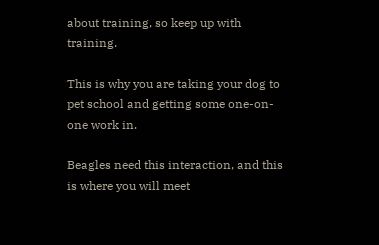about training, so keep up with training.

This is why you are taking your dog to pet school and getting some one-on-one work in.

Beagles need this interaction, and this is where you will meet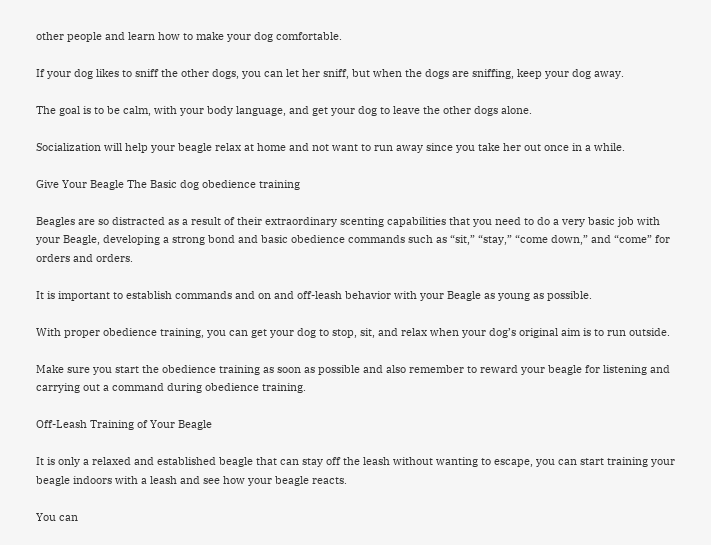other people and learn how to make your dog comfortable.

If your dog likes to sniff the other dogs, you can let her sniff, but when the dogs are sniffing, keep your dog away.

The goal is to be calm, with your body language, and get your dog to leave the other dogs alone.

Socialization will help your beagle relax at home and not want to run away since you take her out once in a while.

Give Your Beagle The Basic dog obedience training

Beagles are so distracted as a result of their extraordinary scenting capabilities that you need to do a very basic job with your Beagle, developing a strong bond and basic obedience commands such as “sit,” “stay,” “come down,” and “come” for orders and orders.

It is important to establish commands and on and off-leash behavior with your Beagle as young as possible.

With proper obedience training, you can get your dog to stop, sit, and relax when your dog’s original aim is to run outside.

Make sure you start the obedience training as soon as possible and also remember to reward your beagle for listening and carrying out a command during obedience training.

Off-Leash Training of Your Beagle

It is only a relaxed and established beagle that can stay off the leash without wanting to escape, you can start training your beagle indoors with a leash and see how your beagle reacts.

You can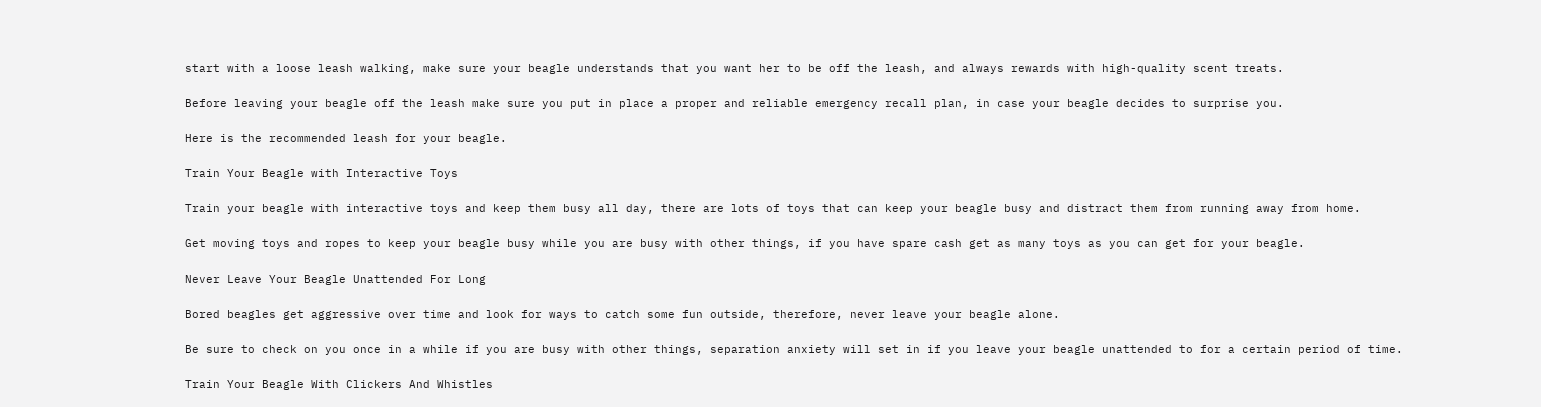start with a loose leash walking, make sure your beagle understands that you want her to be off the leash, and always rewards with high-quality scent treats.

Before leaving your beagle off the leash make sure you put in place a proper and reliable emergency recall plan, in case your beagle decides to surprise you.

Here is the recommended leash for your beagle.

Train Your Beagle with Interactive Toys

Train your beagle with interactive toys and keep them busy all day, there are lots of toys that can keep your beagle busy and distract them from running away from home.

Get moving toys and ropes to keep your beagle busy while you are busy with other things, if you have spare cash get as many toys as you can get for your beagle.

Never Leave Your Beagle Unattended For Long

Bored beagles get aggressive over time and look for ways to catch some fun outside, therefore, never leave your beagle alone.

Be sure to check on you once in a while if you are busy with other things, separation anxiety will set in if you leave your beagle unattended to for a certain period of time.

Train Your Beagle With Clickers And Whistles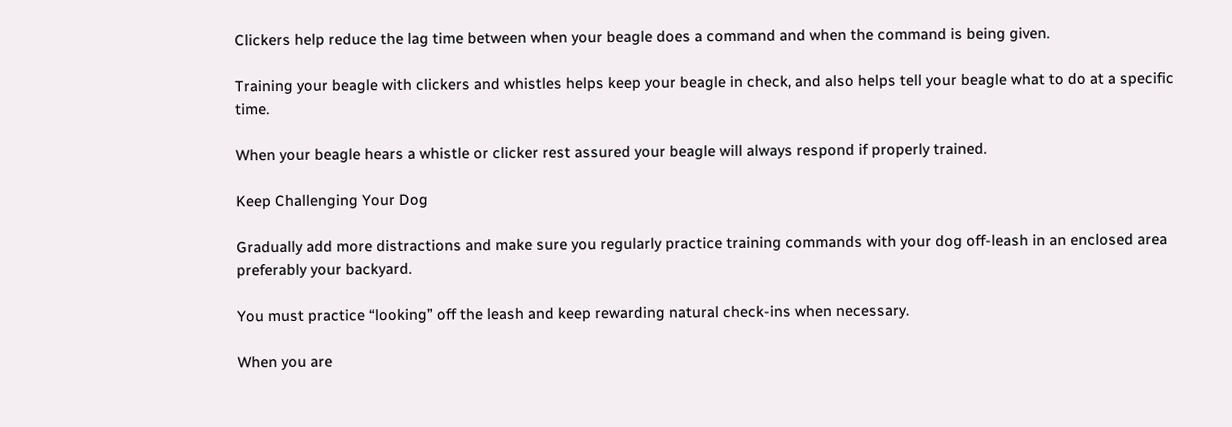Clickers help reduce the lag time between when your beagle does a command and when the command is being given.

Training your beagle with clickers and whistles helps keep your beagle in check, and also helps tell your beagle what to do at a specific time.

When your beagle hears a whistle or clicker rest assured your beagle will always respond if properly trained.

Keep Challenging Your Dog

Gradually add more distractions and make sure you regularly practice training commands with your dog off-leash in an enclosed area preferably your backyard.

You must practice “looking” off the leash and keep rewarding natural check-ins when necessary.

When you are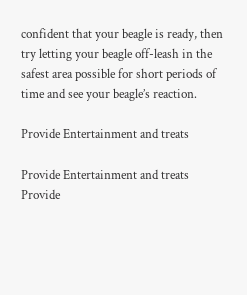confident that your beagle is ready, then try letting your beagle off-leash in the safest area possible for short periods of time and see your beagle’s reaction.

Provide Entertainment and treats

Provide Entertainment and treats
Provide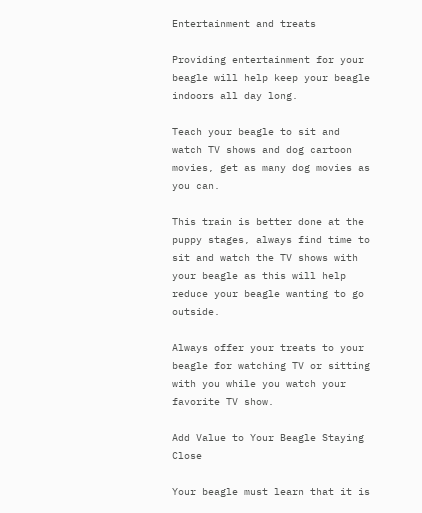Entertainment and treats

Providing entertainment for your beagle will help keep your beagle indoors all day long.

Teach your beagle to sit and watch TV shows and dog cartoon movies, get as many dog movies as you can.

This train is better done at the puppy stages, always find time to sit and watch the TV shows with your beagle as this will help reduce your beagle wanting to go outside.

Always offer your treats to your beagle for watching TV or sitting with you while you watch your favorite TV show.

Add Value to Your Beagle Staying Close

Your beagle must learn that it is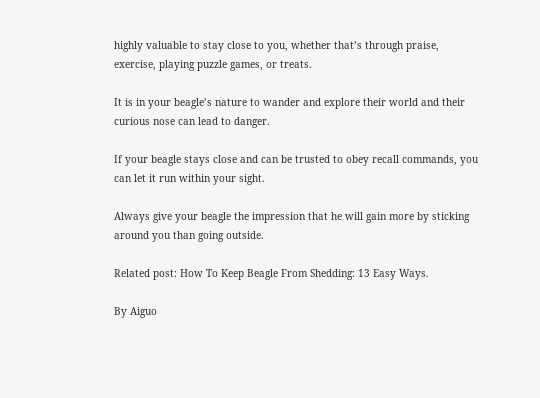highly valuable to stay close to you, whether that’s through praise, exercise, playing puzzle games, or treats.

It is in your beagle’s nature to wander and explore their world and their curious nose can lead to danger.

If your beagle stays close and can be trusted to obey recall commands, you can let it run within your sight.

Always give your beagle the impression that he will gain more by sticking around you than going outside.

Related post: How To Keep Beagle From Shedding: 13 Easy Ways.

By Aiguo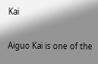Kai

Aiguo Kai is one of the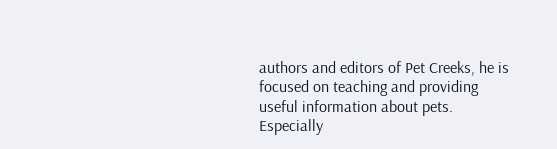authors and editors of Pet Creeks, he is focused on teaching and providing useful information about pets. Especially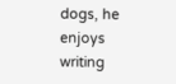dogs, he enjoys writing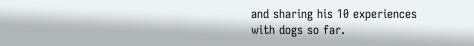and sharing his 10 experiences with dogs so far.